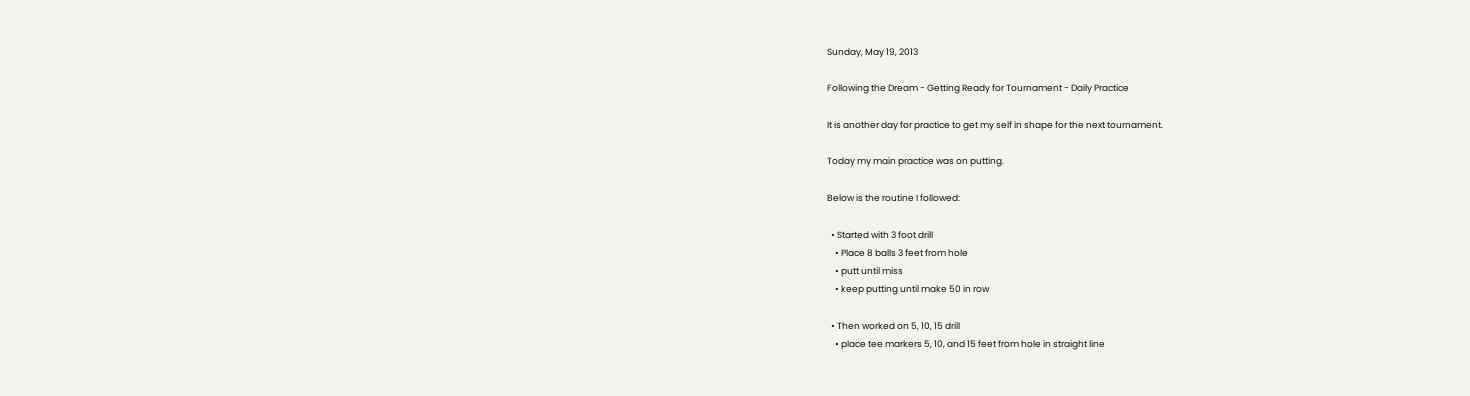Sunday, May 19, 2013

Following the Dream - Getting Ready for Tournament - Daily Practice

It is another day for practice to get my self in shape for the next tournament.

Today my main practice was on putting.

Below is the routine I followed:

  • Started with 3 foot drill
    • Place 8 balls 3 feet from hole
    • putt until miss
    • keep putting until make 50 in row

  • Then worked on 5, 10, 15 drill
    • place tee markers 5, 10, and 15 feet from hole in straight line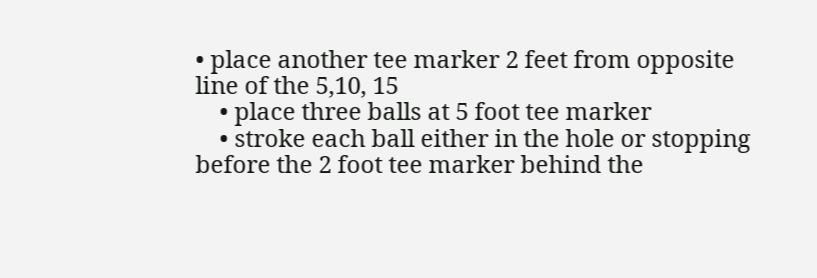• place another tee marker 2 feet from opposite line of the 5,10, 15
    • place three balls at 5 foot tee marker
    • stroke each ball either in the hole or stopping before the 2 foot tee marker behind the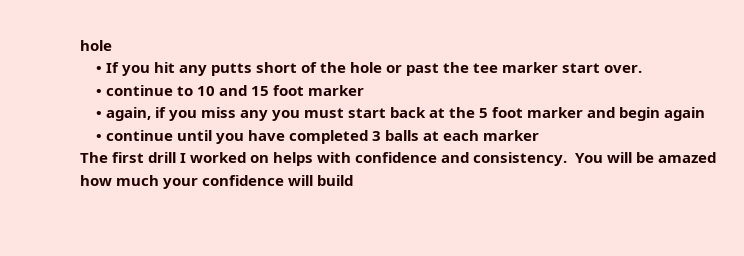hole
    • If you hit any putts short of the hole or past the tee marker start over.
    • continue to 10 and 15 foot marker
    • again, if you miss any you must start back at the 5 foot marker and begin again
    • continue until you have completed 3 balls at each marker
The first drill I worked on helps with confidence and consistency.  You will be amazed how much your confidence will build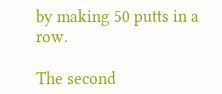by making 50 putts in a row.

The second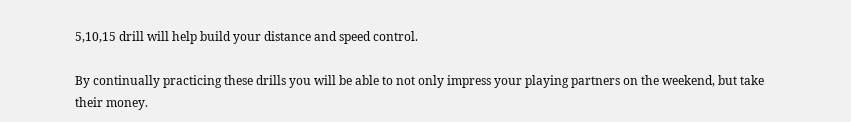5,10,15 drill will help build your distance and speed control.

By continually practicing these drills you will be able to not only impress your playing partners on the weekend, but take their money.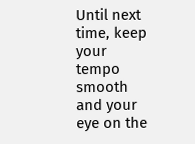Until next time, keep your tempo smooth and your eye on the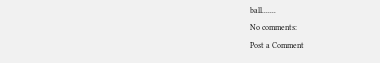ball.......

No comments:

Post a Comment